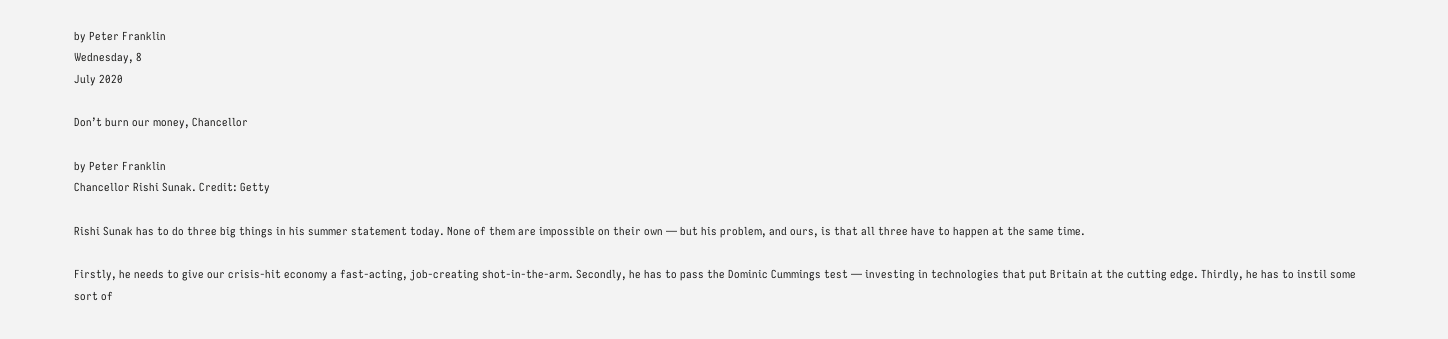by Peter Franklin
Wednesday, 8
July 2020

Don’t burn our money, Chancellor

by Peter Franklin
Chancellor Rishi Sunak. Credit: Getty

Rishi Sunak has to do three big things in his summer statement today. None of them are impossible on their own — but his problem, and ours, is that all three have to happen at the same time.

Firstly, he needs to give our crisis-hit economy a fast-acting, job-creating shot-in-the-arm. Secondly, he has to pass the Dominic Cummings test — investing in technologies that put Britain at the cutting edge. Thirdly, he has to instil some sort of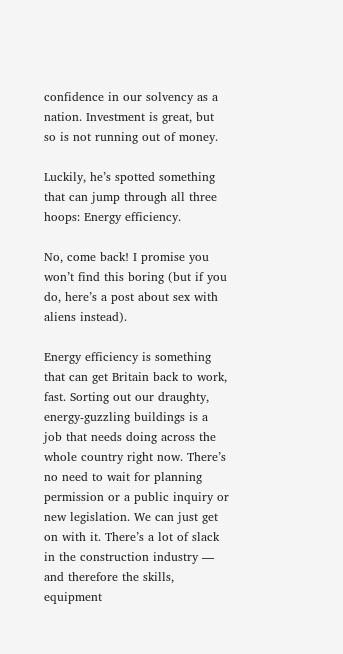confidence in our solvency as a nation. Investment is great, but so is not running out of money.

Luckily, he’s spotted something that can jump through all three hoops: Energy efficiency.

No, come back! I promise you won’t find this boring (but if you do, here’s a post about sex with aliens instead).

Energy efficiency is something that can get Britain back to work, fast. Sorting out our draughty, energy-guzzling buildings is a job that needs doing across the whole country right now. There’s no need to wait for planning permission or a public inquiry or new legislation. We can just get on with it. There’s a lot of slack in the construction industry — and therefore the skills, equipment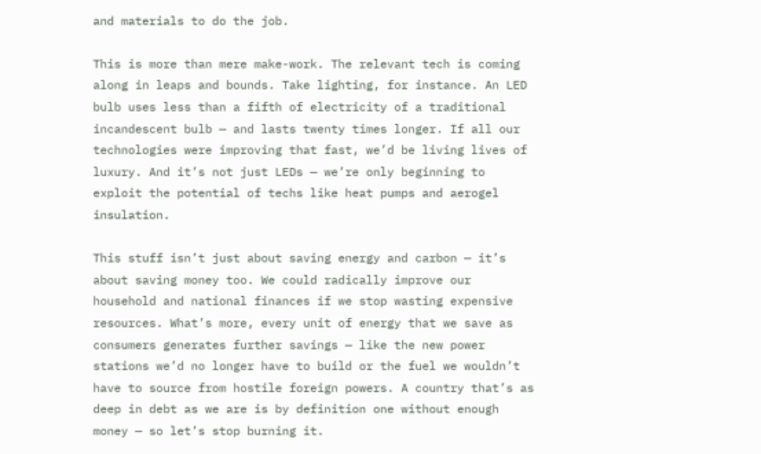and materials to do the job.

This is more than mere make-work. The relevant tech is coming along in leaps and bounds. Take lighting, for instance. An LED bulb uses less than a fifth of electricity of a traditional incandescent bulb — and lasts twenty times longer. If all our technologies were improving that fast, we’d be living lives of luxury. And it’s not just LEDs — we’re only beginning to exploit the potential of techs like heat pumps and aerogel insulation.

This stuff isn’t just about saving energy and carbon — it’s about saving money too. We could radically improve our household and national finances if we stop wasting expensive resources. What’s more, every unit of energy that we save as consumers generates further savings — like the new power stations we’d no longer have to build or the fuel we wouldn’t have to source from hostile foreign powers. A country that’s as deep in debt as we are is by definition one without enough money — so let’s stop burning it.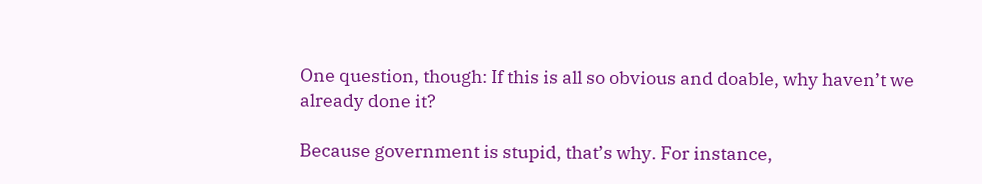One question, though: If this is all so obvious and doable, why haven’t we already done it?

Because government is stupid, that’s why. For instance,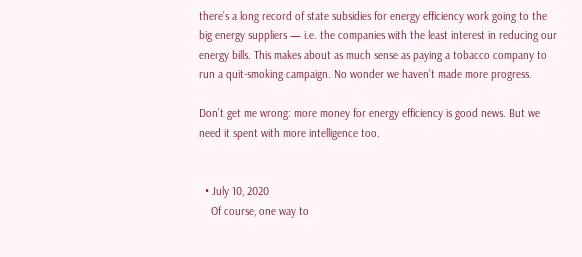there’s a long record of state subsidies for energy efficiency work going to the big energy suppliers — i.e. the companies with the least interest in reducing our energy bills. This makes about as much sense as paying a tobacco company to run a quit-smoking campaign. No wonder we haven’t made more progress.

Don’t get me wrong: more money for energy efficiency is good news. But we need it spent with more intelligence too.


  • July 10, 2020
    Of course, one way to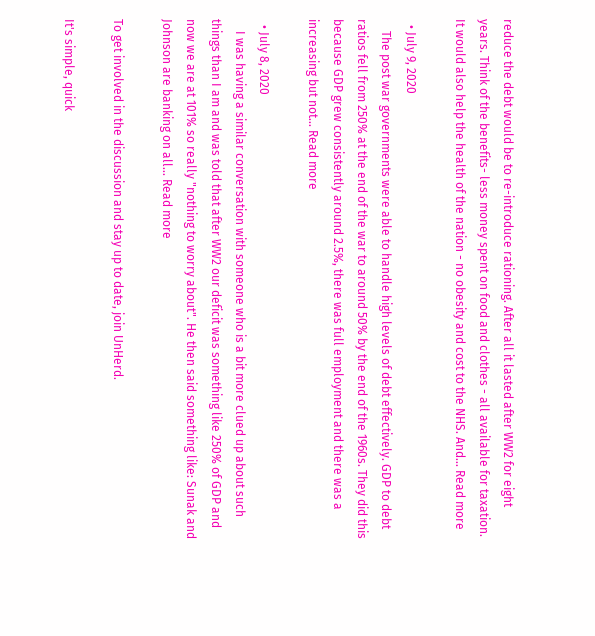reduce the debt would be to re-introduce rationing. After all it lasted after WW2 for eight years. Think of the benefits- less money spent on food and clothes - all available for taxation. It would also help the health of the nation - no obesity and cost to the NHS. And... Read more

  • July 9, 2020
    The post war governments were able to handle high levels of debt effectively. GDP to debt ratios fell from 250% at the end of the war to around 50% by the end of the 1960s. They did this because GDP grew consistently around 2.5%, there was full employment and there was a increasing but not... Read more

  • July 8, 2020
    I was having a similar conversation with someone who is a bit more clued up about such things than I am and was told that after WW2 our deficit was something like 250% of GDP and now we are at 101% so really "nothing to worry about". He then said something like: Sunak and Johnson are banking on all... Read more

To get involved in the discussion and stay up to date, join UnHerd.

It's simple, quick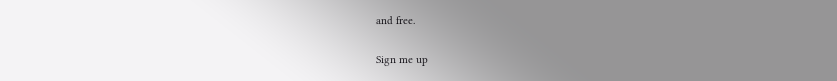and free.

Sign me up